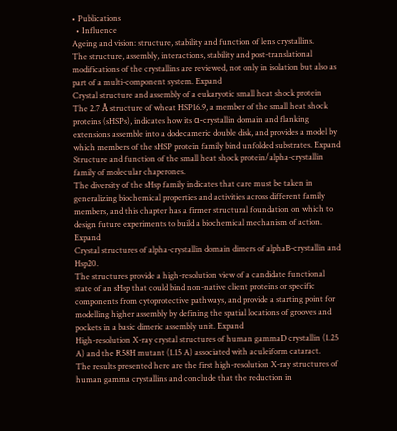• Publications
  • Influence
Ageing and vision: structure, stability and function of lens crystallins.
The structure, assembly, interactions, stability and post-translational modifications of the crystallins are reviewed, not only in isolation but also as part of a multi-component system. Expand
Crystal structure and assembly of a eukaryotic small heat shock protein
The 2.7 Å structure of wheat HSP16.9, a member of the small heat shock proteins (sHSPs), indicates how its α-crystallin domain and flanking extensions assemble into a dodecameric double disk, and provides a model by which members of the sHSP protein family bind unfolded substrates. Expand
Structure and function of the small heat shock protein/alpha-crystallin family of molecular chaperones.
The diversity of the sHsp family indicates that care must be taken in generalizing biochemical properties and activities across different family members, and this chapter has a firmer structural foundation on which to design future experiments to build a biochemical mechanism of action. Expand
Crystal structures of alpha-crystallin domain dimers of alphaB-crystallin and Hsp20.
The structures provide a high-resolution view of a candidate functional state of an sHsp that could bind non-native client proteins or specific components from cytoprotective pathways, and provide a starting point for modelling higher assembly by defining the spatial locations of grooves and pockets in a basic dimeric assembly unit. Expand
High-resolution X-ray crystal structures of human gammaD crystallin (1.25 A) and the R58H mutant (1.15 A) associated with aculeiform cataract.
The results presented here are the first high-resolution X-ray structures of human gamma crystallins and conclude that the reduction in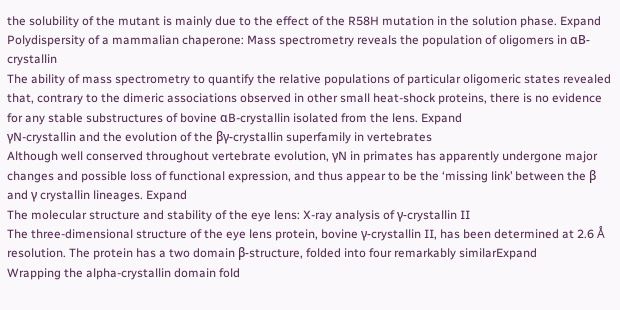the solubility of the mutant is mainly due to the effect of the R58H mutation in the solution phase. Expand
Polydispersity of a mammalian chaperone: Mass spectrometry reveals the population of oligomers in αB-crystallin
The ability of mass spectrometry to quantify the relative populations of particular oligomeric states revealed that, contrary to the dimeric associations observed in other small heat-shock proteins, there is no evidence for any stable substructures of bovine αB-crystallin isolated from the lens. Expand
γN‐crystallin and the evolution of the βγ‐crystallin superfamily in vertebrates
Although well conserved throughout vertebrate evolution, γN in primates has apparently undergone major changes and possible loss of functional expression, and thus appear to be the ‘missing link’ between the β and γ crystallin lineages. Expand
The molecular structure and stability of the eye lens: X-ray analysis of γ-crystallin II
The three-dimensional structure of the eye lens protein, bovine γ-crystallin II, has been determined at 2.6 Å resolution. The protein has a two domain β-structure, folded into four remarkably similarExpand
Wrapping the alpha-crystallin domain fold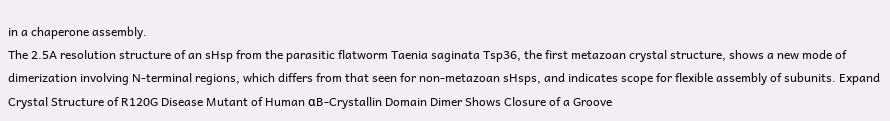in a chaperone assembly.
The 2.5A resolution structure of an sHsp from the parasitic flatworm Taenia saginata Tsp36, the first metazoan crystal structure, shows a new mode of dimerization involving N-terminal regions, which differs from that seen for non-metazoan sHsps, and indicates scope for flexible assembly of subunits. Expand
Crystal Structure of R120G Disease Mutant of Human αB-Crystallin Domain Dimer Shows Closure of a Groove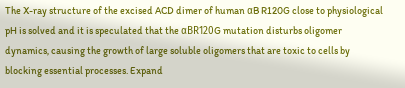The X-ray structure of the excised ACD dimer of human αB R120G close to physiological pH is solved and it is speculated that the αBR120G mutation disturbs oligomer dynamics, causing the growth of large soluble oligomers that are toxic to cells by blocking essential processes. Expand